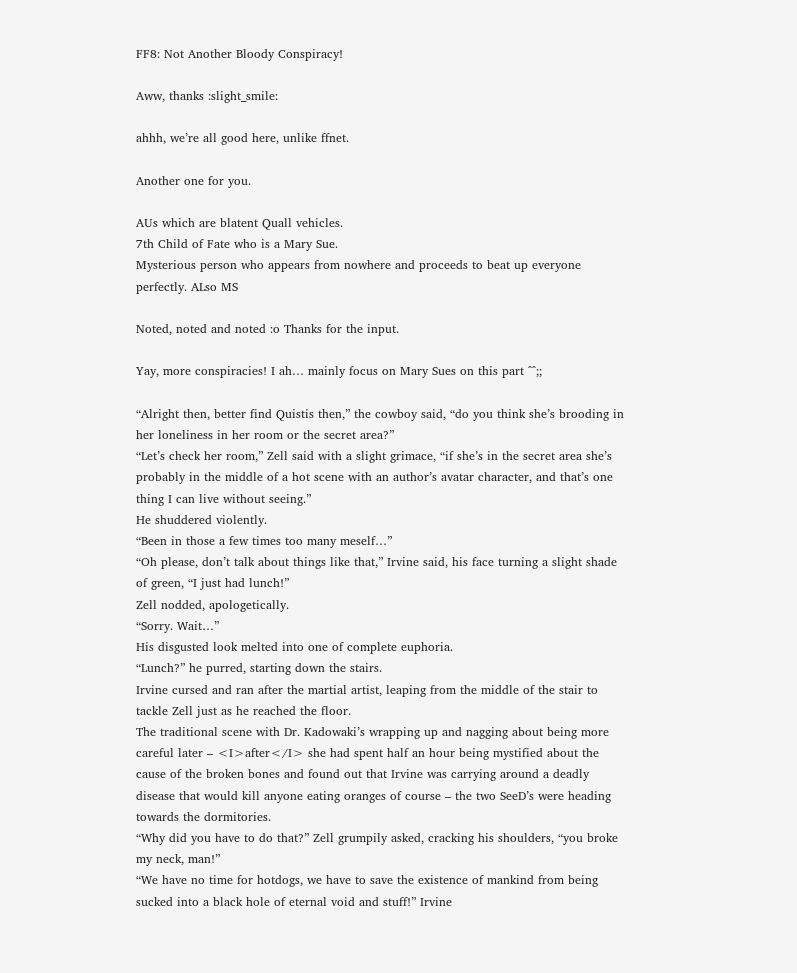FF8: Not Another Bloody Conspiracy!

Aww, thanks :slight_smile:

ahhh, we’re all good here, unlike ffnet.

Another one for you.

AUs which are blatent Quall vehicles.
7th Child of Fate who is a Mary Sue.
Mysterious person who appears from nowhere and proceeds to beat up everyone perfectly. ALso MS

Noted, noted and noted :o Thanks for the input.

Yay, more conspiracies! I ah… mainly focus on Mary Sues on this part ^^;;

“Alright then, better find Quistis then,” the cowboy said, “do you think she’s brooding in her loneliness in her room or the secret area?”
“Let’s check her room,” Zell said with a slight grimace, “if she’s in the secret area she’s probably in the middle of a hot scene with an author’s avatar character, and that’s one thing I can live without seeing.”
He shuddered violently.
“Been in those a few times too many meself…”
“Oh please, don’t talk about things like that,” Irvine said, his face turning a slight shade of green, “I just had lunch!”
Zell nodded, apologetically.
“Sorry. Wait…”
His disgusted look melted into one of complete euphoria.
“Lunch?” he purred, starting down the stairs.
Irvine cursed and ran after the martial artist, leaping from the middle of the stair to tackle Zell just as he reached the floor.
The traditional scene with Dr. Kadowaki’s wrapping up and nagging about being more careful later – <I>after</I> she had spent half an hour being mystified about the cause of the broken bones and found out that Irvine was carrying around a deadly disease that would kill anyone eating oranges of course – the two SeeD’s were heading towards the dormitories.
“Why did you have to do that?” Zell grumpily asked, cracking his shoulders, “you broke my neck, man!”
“We have no time for hotdogs, we have to save the existence of mankind from being sucked into a black hole of eternal void and stuff!” Irvine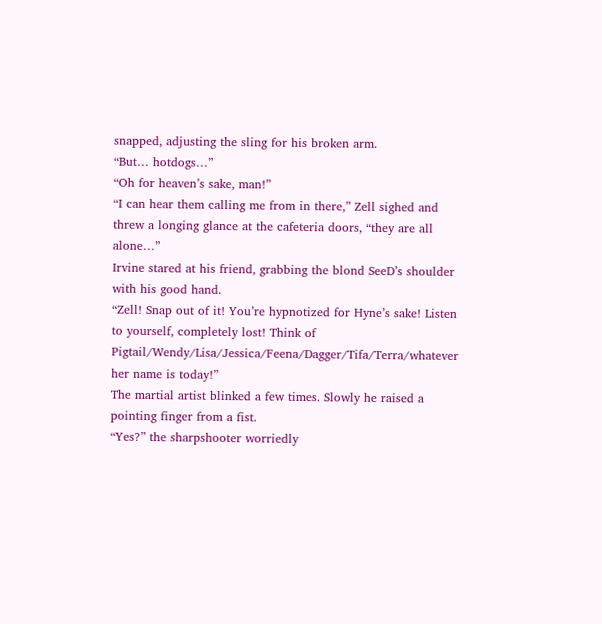snapped, adjusting the sling for his broken arm.
“But… hotdogs…”
“Oh for heaven’s sake, man!”
“I can hear them calling me from in there,” Zell sighed and threw a longing glance at the cafeteria doors, “they are all alone…”
Irvine stared at his friend, grabbing the blond SeeD’s shoulder with his good hand.
“Zell! Snap out of it! You’re hypnotized for Hyne’s sake! Listen to yourself, completely lost! Think of Pigtail/Wendy/Lisa/Jessica/Feena/Dagger/Tifa/Terra/whatever her name is today!”
The martial artist blinked a few times. Slowly he raised a pointing finger from a fist.
“Yes?” the sharpshooter worriedly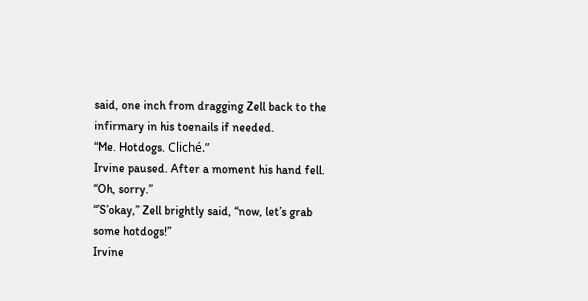said, one inch from dragging Zell back to the infirmary in his toenails if needed.
“Me. Hotdogs. Cliché.”
Irvine paused. After a moment his hand fell.
“Oh, sorry.”
“’S’okay,” Zell brightly said, “now, let’s grab some hotdogs!”
Irvine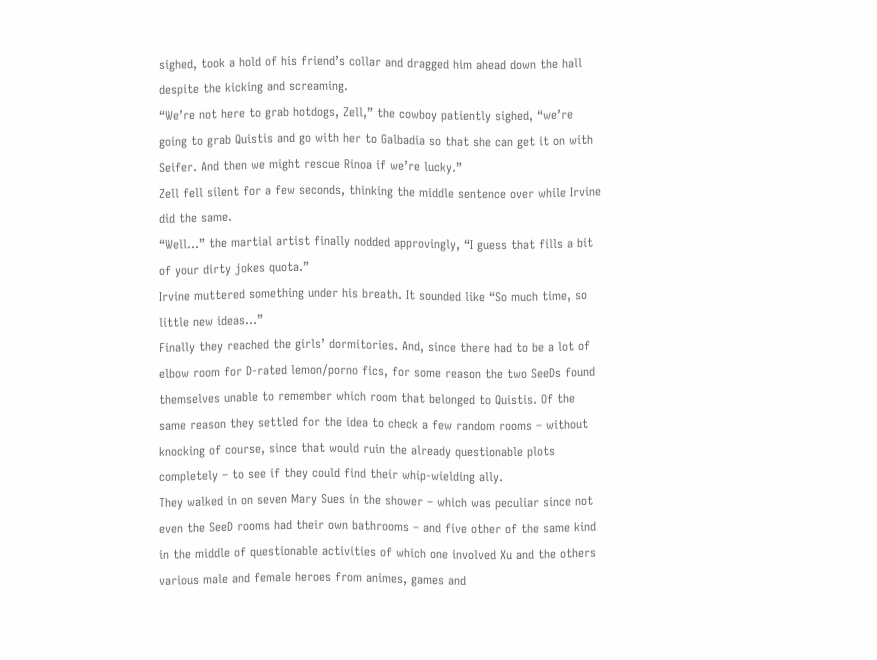sighed, took a hold of his friend’s collar and dragged him ahead down the hall despite the kicking and screaming.
“We’re not here to grab hotdogs, Zell,” the cowboy patiently sighed, “we’re going to grab Quistis and go with her to Galbadia so that she can get it on with Seifer. And then we might rescue Rinoa if we’re lucky.”
Zell fell silent for a few seconds, thinking the middle sentence over while Irvine did the same.
“Well…” the martial artist finally nodded approvingly, “I guess that fills a bit of your dirty jokes quota.”
Irvine muttered something under his breath. It sounded like “So much time, so little new ideas…”
Finally they reached the girls’ dormitories. And, since there had to be a lot of elbow room for D-rated lemon/porno fics, for some reason the two SeeDs found themselves unable to remember which room that belonged to Quistis. Of the same reason they settled for the idea to check a few random rooms – without knocking of course, since that would ruin the already questionable plots completely – to see if they could find their whip-wielding ally.
They walked in on seven Mary Sues in the shower – which was peculiar since not even the SeeD rooms had their own bathrooms – and five other of the same kind in the middle of questionable activities of which one involved Xu and the others various male and female heroes from animes, games and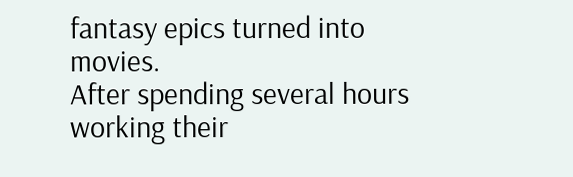fantasy epics turned into movies.
After spending several hours working their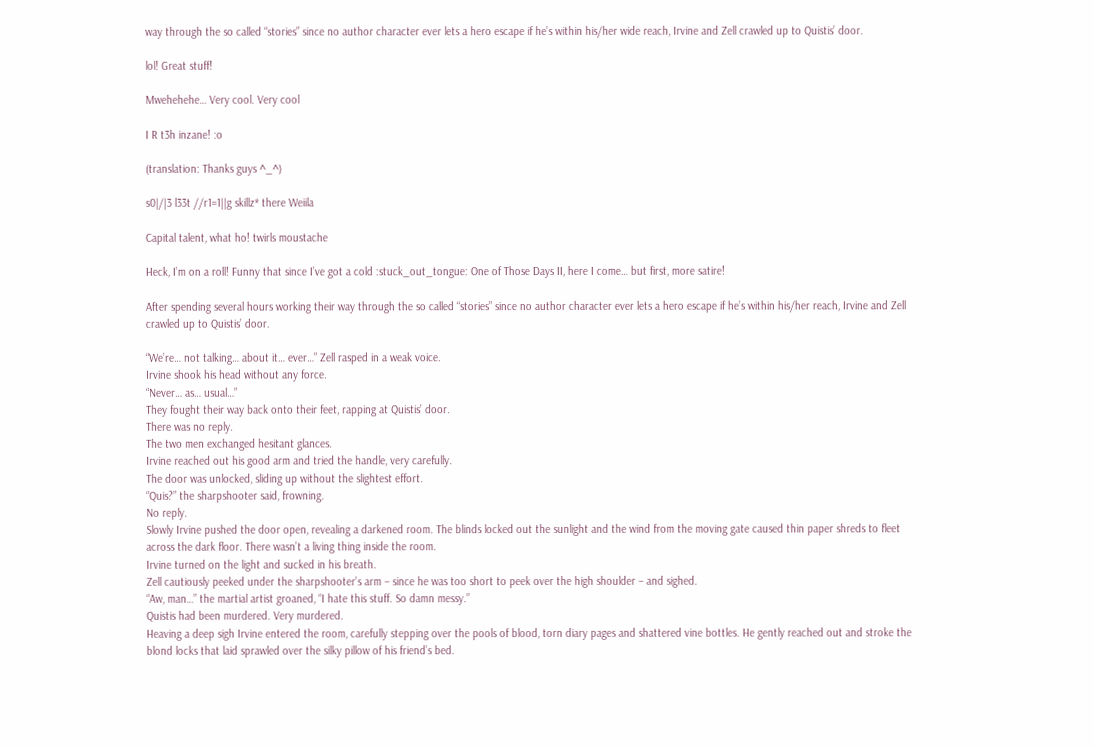way through the so called “stories” since no author character ever lets a hero escape if he’s within his/her wide reach, Irvine and Zell crawled up to Quistis’ door.

lol! Great stuff!

Mwehehehe… Very cool. Very cool

I R t3h inzane! :o

(translation: Thanks guys ^_^)

s0|/|3 l33t //r1=1||g skillz* there Weiila

Capital talent, what ho! twirls moustache

Heck, I’m on a roll! Funny that since I’ve got a cold :stuck_out_tongue: One of Those Days II, here I come… but first, more satire!

After spending several hours working their way through the so called “stories” since no author character ever lets a hero escape if he’s within his/her reach, Irvine and Zell crawled up to Quistis’ door.

“We’re… not talking… about it… ever…” Zell rasped in a weak voice.
Irvine shook his head without any force.
“Never… as… usual…”
They fought their way back onto their feet, rapping at Quistis’ door.
There was no reply.
The two men exchanged hesitant glances.
Irvine reached out his good arm and tried the handle, very carefully.
The door was unlocked, sliding up without the slightest effort.
“Quis?” the sharpshooter said, frowning.
No reply.
Slowly Irvine pushed the door open, revealing a darkened room. The blinds locked out the sunlight and the wind from the moving gate caused thin paper shreds to fleet across the dark floor. There wasn’t a living thing inside the room.
Irvine turned on the light and sucked in his breath.
Zell cautiously peeked under the sharpshooter’s arm – since he was too short to peek over the high shoulder – and sighed.
“Aw, man…” the martial artist groaned, “I hate this stuff. So damn messy.”
Quistis had been murdered. Very murdered.
Heaving a deep sigh Irvine entered the room, carefully stepping over the pools of blood, torn diary pages and shattered vine bottles. He gently reached out and stroke the blond locks that laid sprawled over the silky pillow of his friend’s bed.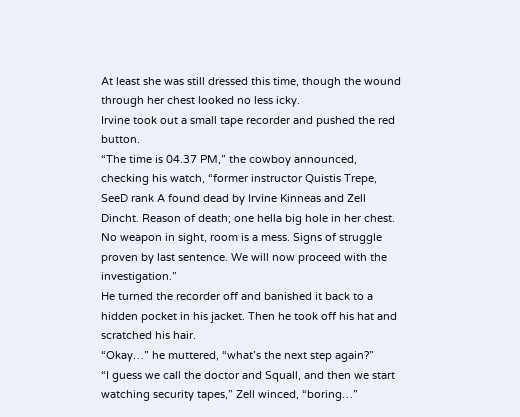At least she was still dressed this time, though the wound through her chest looked no less icky.
Irvine took out a small tape recorder and pushed the red button.
“The time is 04.37 PM,” the cowboy announced, checking his watch, “former instructor Quistis Trepe, SeeD rank A found dead by Irvine Kinneas and Zell Dincht. Reason of death; one hella big hole in her chest. No weapon in sight, room is a mess. Signs of struggle proven by last sentence. We will now proceed with the investigation.”
He turned the recorder off and banished it back to a hidden pocket in his jacket. Then he took off his hat and scratched his hair.
“Okay…” he muttered, “what’s the next step again?”
“I guess we call the doctor and Squall, and then we start watching security tapes,” Zell winced, “boring…”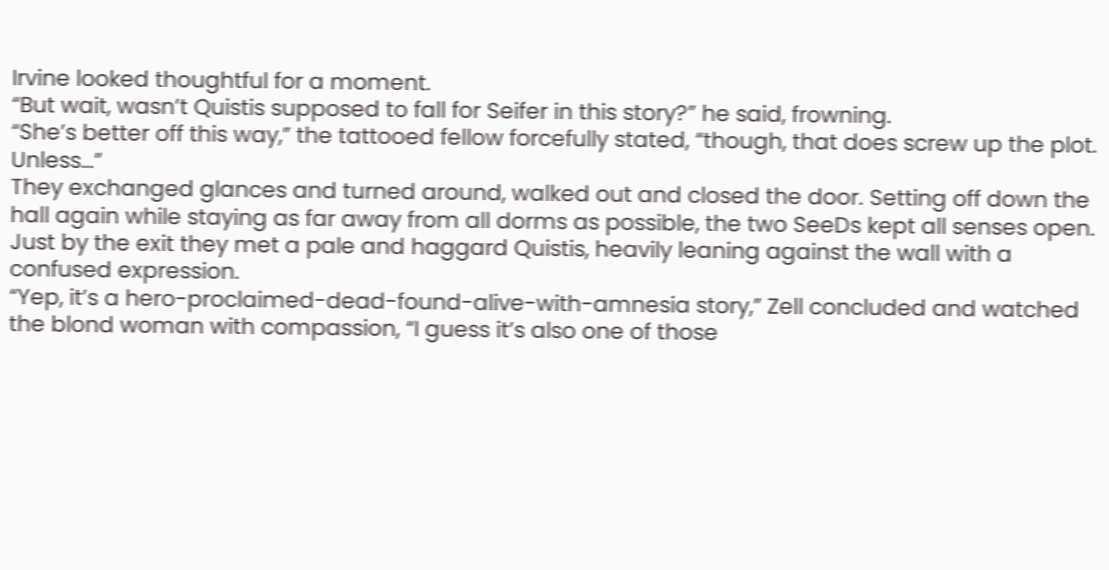Irvine looked thoughtful for a moment.
“But wait, wasn’t Quistis supposed to fall for Seifer in this story?” he said, frowning.
“She’s better off this way,” the tattooed fellow forcefully stated, “though, that does screw up the plot. Unless…”
They exchanged glances and turned around, walked out and closed the door. Setting off down the hall again while staying as far away from all dorms as possible, the two SeeDs kept all senses open.
Just by the exit they met a pale and haggard Quistis, heavily leaning against the wall with a confused expression.
“Yep, it’s a hero-proclaimed-dead-found-alive-with-amnesia story,” Zell concluded and watched the blond woman with compassion, “I guess it’s also one of those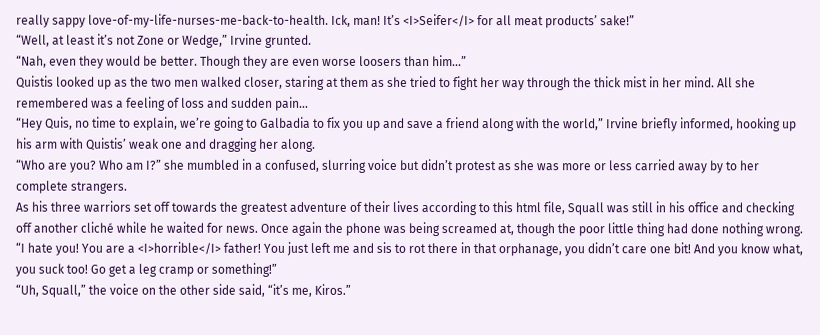really sappy love-of-my-life-nurses-me-back-to-health. Ick, man! It’s <I>Seifer</I> for all meat products’ sake!”
“Well, at least it’s not Zone or Wedge,” Irvine grunted.
“Nah, even they would be better. Though they are even worse loosers than him…”
Quistis looked up as the two men walked closer, staring at them as she tried to fight her way through the thick mist in her mind. All she remembered was a feeling of loss and sudden pain…
“Hey Quis, no time to explain, we’re going to Galbadia to fix you up and save a friend along with the world,” Irvine briefly informed, hooking up his arm with Quistis’ weak one and dragging her along.
“Who are you? Who am I?” she mumbled in a confused, slurring voice but didn’t protest as she was more or less carried away by to her complete strangers.
As his three warriors set off towards the greatest adventure of their lives according to this html file, Squall was still in his office and checking off another cliché while he waited for news. Once again the phone was being screamed at, though the poor little thing had done nothing wrong.
“I hate you! You are a <I>horrible</I> father! You just left me and sis to rot there in that orphanage, you didn’t care one bit! And you know what, you suck too! Go get a leg cramp or something!”
“Uh, Squall,” the voice on the other side said, “it’s me, Kiros.”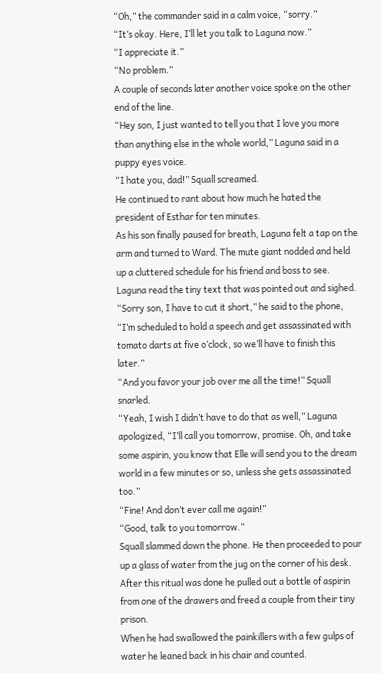“Oh,” the commander said in a calm voice, “sorry.”
“It’s okay. Here, I’ll let you talk to Laguna now.”
“I appreciate it.”
“No problem.”
A couple of seconds later another voice spoke on the other end of the line.
“Hey son, I just wanted to tell you that I love you more than anything else in the whole world,” Laguna said in a puppy eyes voice.
“I hate you, dad!” Squall screamed.
He continued to rant about how much he hated the president of Esthar for ten minutes.
As his son finally paused for breath, Laguna felt a tap on the arm and turned to Ward. The mute giant nodded and held up a cluttered schedule for his friend and boss to see. Laguna read the tiny text that was pointed out and sighed.
“Sorry son, I have to cut it short,” he said to the phone, “I’m scheduled to hold a speech and get assassinated with tomato darts at five o’clock, so we’ll have to finish this later.”
“And you favor your job over me all the time!” Squall snarled.
“Yeah, I wish I didn’t have to do that as well,” Laguna apologized, “I’ll call you tomorrow, promise. Oh, and take some aspirin, you know that Elle will send you to the dream world in a few minutes or so, unless she gets assassinated too.”
“Fine! And don’t ever call me again!”
“Good, talk to you tomorrow.”
Squall slammed down the phone. He then proceeded to pour up a glass of water from the jug on the corner of his desk. After this ritual was done he pulled out a bottle of aspirin from one of the drawers and freed a couple from their tiny prison.
When he had swallowed the painkillers with a few gulps of water he leaned back in his chair and counted.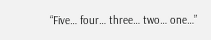“Five… four… three… two… one…”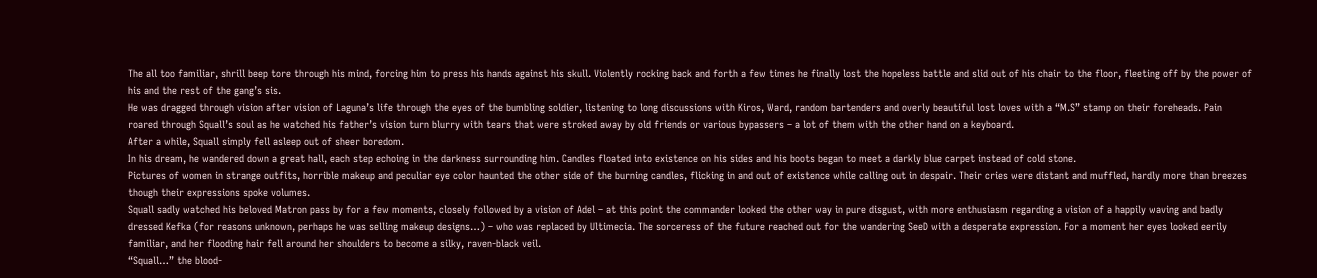The all too familiar, shrill beep tore through his mind, forcing him to press his hands against his skull. Violently rocking back and forth a few times he finally lost the hopeless battle and slid out of his chair to the floor, fleeting off by the power of his and the rest of the gang’s sis.
He was dragged through vision after vision of Laguna’s life through the eyes of the bumbling soldier, listening to long discussions with Kiros, Ward, random bartenders and overly beautiful lost loves with a “M.S” stamp on their foreheads. Pain roared through Squall’s soul as he watched his father’s vision turn blurry with tears that were stroked away by old friends or various bypassers – a lot of them with the other hand on a keyboard.
After a while, Squall simply fell asleep out of sheer boredom.
In his dream, he wandered down a great hall, each step echoing in the darkness surrounding him. Candles floated into existence on his sides and his boots began to meet a darkly blue carpet instead of cold stone.
Pictures of women in strange outfits, horrible makeup and peculiar eye color haunted the other side of the burning candles, flicking in and out of existence while calling out in despair. Their cries were distant and muffled, hardly more than breezes though their expressions spoke volumes.
Squall sadly watched his beloved Matron pass by for a few moments, closely followed by a vision of Adel – at this point the commander looked the other way in pure disgust, with more enthusiasm regarding a vision of a happily waving and badly dressed Kefka (for reasons unknown, perhaps he was selling makeup designs…) – who was replaced by Ultimecia. The sorceress of the future reached out for the wandering SeeD with a desperate expression. For a moment her eyes looked eerily familiar, and her flooding hair fell around her shoulders to become a silky, raven-black veil.
“Squall…” the blood-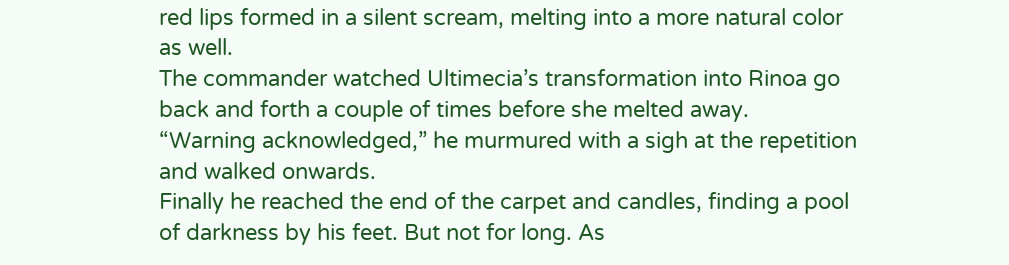red lips formed in a silent scream, melting into a more natural color as well.
The commander watched Ultimecia’s transformation into Rinoa go back and forth a couple of times before she melted away.
“Warning acknowledged,” he murmured with a sigh at the repetition and walked onwards.
Finally he reached the end of the carpet and candles, finding a pool of darkness by his feet. But not for long. As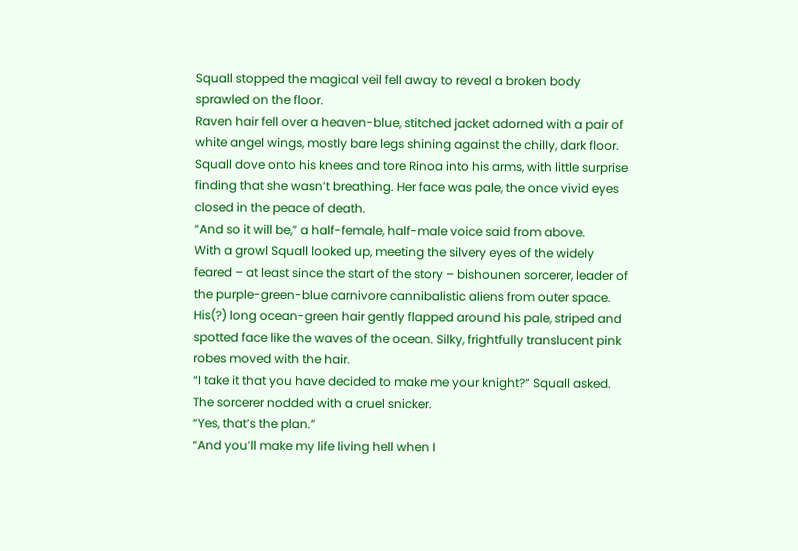Squall stopped the magical veil fell away to reveal a broken body sprawled on the floor.
Raven hair fell over a heaven-blue, stitched jacket adorned with a pair of white angel wings, mostly bare legs shining against the chilly, dark floor.
Squall dove onto his knees and tore Rinoa into his arms, with little surprise finding that she wasn’t breathing. Her face was pale, the once vivid eyes closed in the peace of death.
“And so it will be,” a half-female, half-male voice said from above.
With a growl Squall looked up, meeting the silvery eyes of the widely feared – at least since the start of the story – bishounen sorcerer, leader of the purple-green-blue carnivore cannibalistic aliens from outer space. His(?) long ocean-green hair gently flapped around his pale, striped and spotted face like the waves of the ocean. Silky, frightfully translucent pink robes moved with the hair.
“I take it that you have decided to make me your knight?” Squall asked.
The sorcerer nodded with a cruel snicker.
“Yes, that’s the plan.”
“And you’ll make my life living hell when I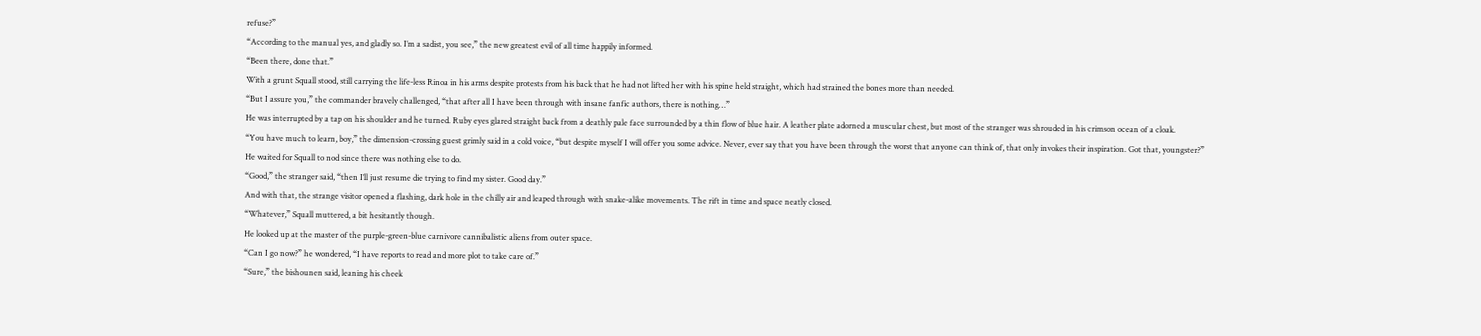refuse?”
“According to the manual yes, and gladly so. I’m a sadist, you see,” the new greatest evil of all time happily informed.
“Been there, done that.”
With a grunt Squall stood, still carrying the life-less Rinoa in his arms despite protests from his back that he had not lifted her with his spine held straight, which had strained the bones more than needed.
“But I assure you,” the commander bravely challenged, “that after all I have been through with insane fanfic authors, there is nothing…”
He was interrupted by a tap on his shoulder and he turned. Ruby eyes glared straight back from a deathly pale face surrounded by a thin flow of blue hair. A leather plate adorned a muscular chest, but most of the stranger was shrouded in his crimson ocean of a cloak.
“You have much to learn, boy,” the dimension-crossing guest grimly said in a cold voice, “but despite myself I will offer you some advice. Never, ever say that you have been through the worst that anyone can think of, that only invokes their inspiration. Got that, youngster?”
He waited for Squall to nod since there was nothing else to do.
“Good,” the stranger said, “then I’ll just resume die trying to find my sister. Good day.”
And with that, the strange visitor opened a flashing, dark hole in the chilly air and leaped through with snake-alike movements. The rift in time and space neatly closed.
“Whatever,” Squall muttered, a bit hesitantly though.
He looked up at the master of the purple-green-blue carnivore cannibalistic aliens from outer space.
“Can I go now?” he wondered, “I have reports to read and more plot to take care of.”
“Sure,” the bishounen said, leaning his cheek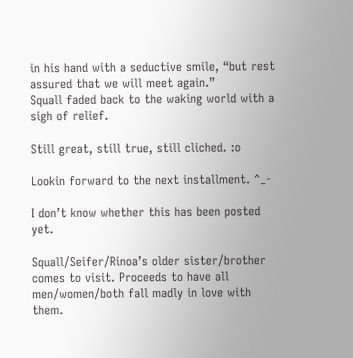in his hand with a seductive smile, “but rest assured that we will meet again.”
Squall faded back to the waking world with a sigh of relief.

Still great, still true, still cliched. :o

Lookin forward to the next installment. ^_-

I don’t know whether this has been posted yet.

Squall/Seifer/Rinoa’s older sister/brother comes to visit. Proceeds to have all men/women/both fall madly in love with them.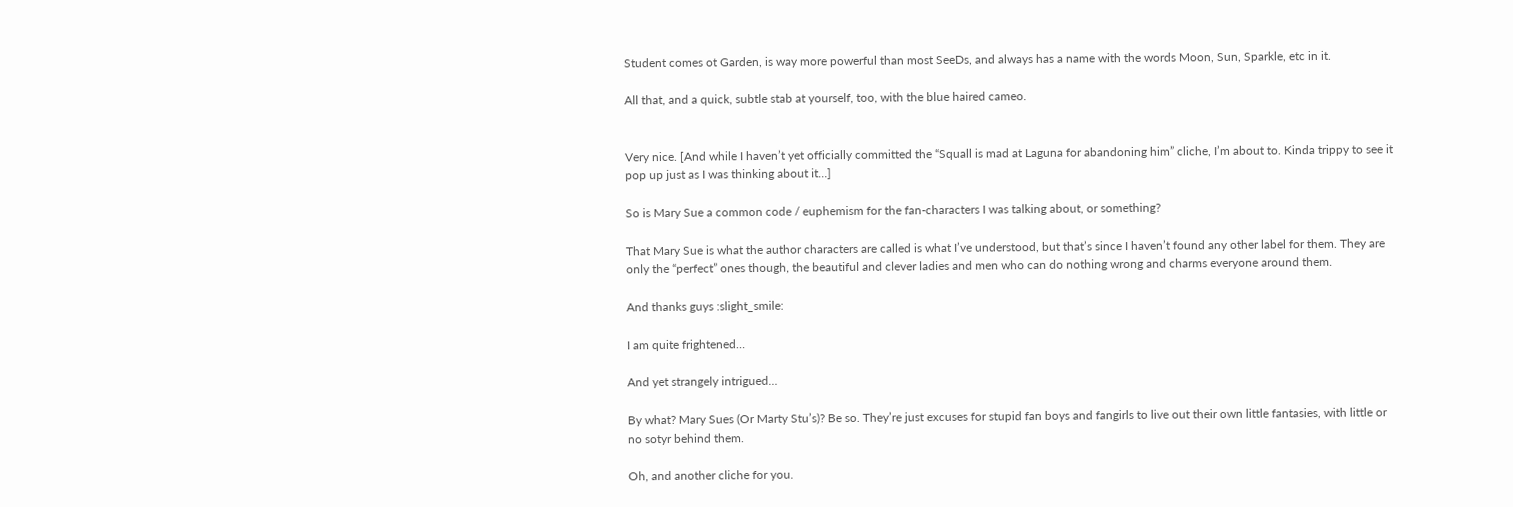Student comes ot Garden, is way more powerful than most SeeDs, and always has a name with the words Moon, Sun, Sparkle, etc in it.

All that, and a quick, subtle stab at yourself, too, with the blue haired cameo.


Very nice. [And while I haven’t yet officially committed the “Squall is mad at Laguna for abandoning him” cliche, I’m about to. Kinda trippy to see it pop up just as I was thinking about it…]

So is Mary Sue a common code / euphemism for the fan-characters I was talking about, or something?

That Mary Sue is what the author characters are called is what I’ve understood, but that’s since I haven’t found any other label for them. They are only the “perfect” ones though, the beautiful and clever ladies and men who can do nothing wrong and charms everyone around them.

And thanks guys :slight_smile:

I am quite frightened…

And yet strangely intrigued…

By what? Mary Sues (Or Marty Stu’s)? Be so. They’re just excuses for stupid fan boys and fangirls to live out their own little fantasies, with little or no sotyr behind them.

Oh, and another cliche for you.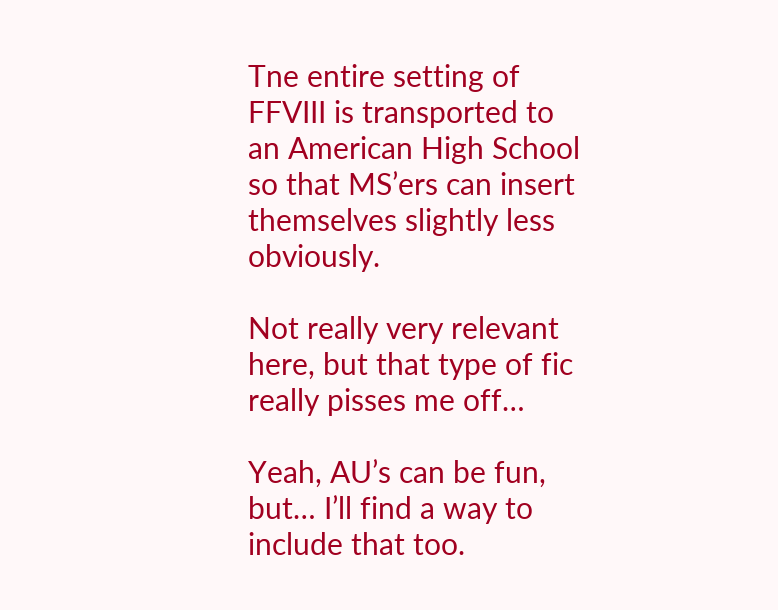Tne entire setting of FFVIII is transported to an American High School so that MS’ers can insert themselves slightly less obviously.

Not really very relevant here, but that type of fic really pisses me off…

Yeah, AU’s can be fun, but… I’ll find a way to include that too.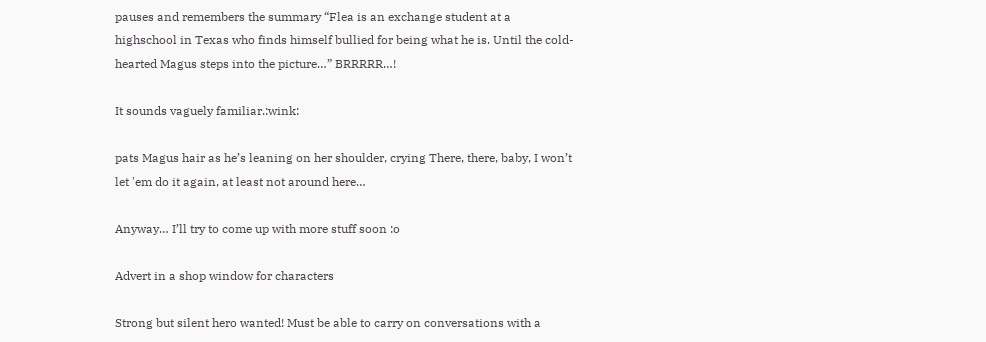pauses and remembers the summary “Flea is an exchange student at a highschool in Texas who finds himself bullied for being what he is. Until the cold-hearted Magus steps into the picture…” BRRRRR…!

It sounds vaguely familiar.:wink:

pats Magus hair as he’s leaning on her shoulder, crying There, there, baby, I won’t let 'em do it again, at least not around here…

Anyway… I’ll try to come up with more stuff soon :o

Advert in a shop window for characters

Strong but silent hero wanted! Must be able to carry on conversations with a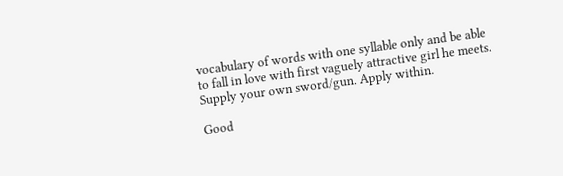vocabulary of words with one syllable only and be able to fall in love with first vaguely attractive girl he meets. Supply your own sword/gun. Apply within.

Good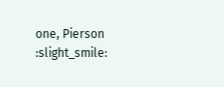one, Pierson :slight_smile: